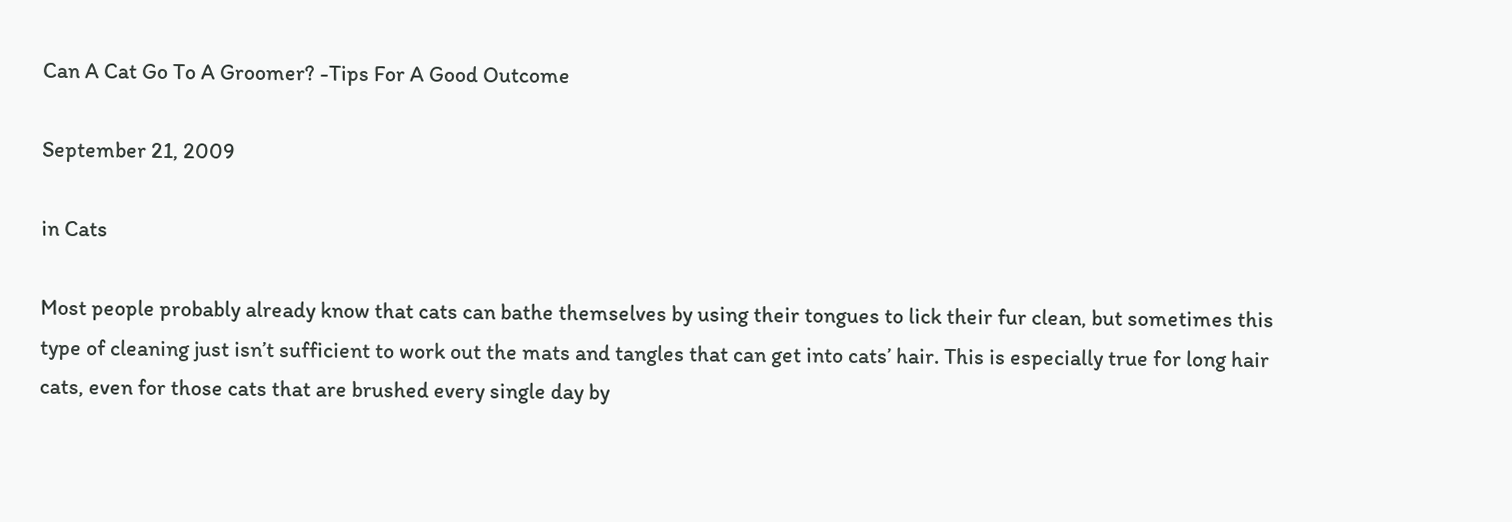Can A Cat Go To A Groomer? -Tips For A Good Outcome

September 21, 2009

in Cats

Most people probably already know that cats can bathe themselves by using their tongues to lick their fur clean, but sometimes this type of cleaning just isn’t sufficient to work out the mats and tangles that can get into cats’ hair. This is especially true for long hair cats, even for those cats that are brushed every single day by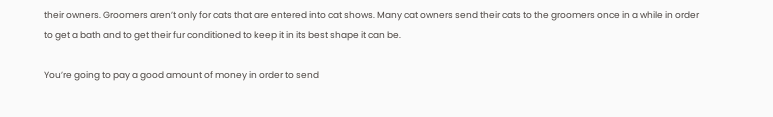their owners. Groomers aren’t only for cats that are entered into cat shows. Many cat owners send their cats to the groomers once in a while in order to get a bath and to get their fur conditioned to keep it in its best shape it can be.

You’re going to pay a good amount of money in order to send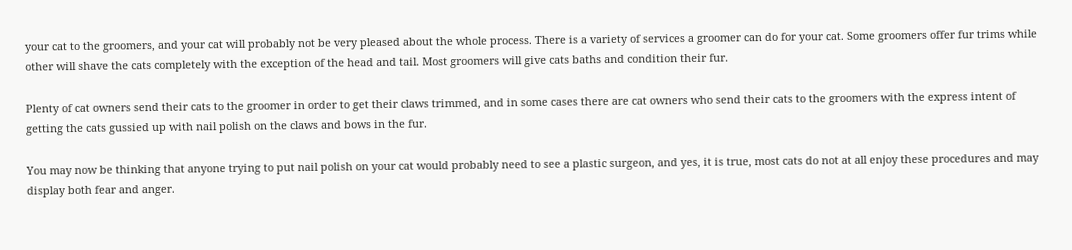your cat to the groomers, and your cat will probably not be very pleased about the whole process. There is a variety of services a groomer can do for your cat. Some groomers offer fur trims while other will shave the cats completely with the exception of the head and tail. Most groomers will give cats baths and condition their fur.

Plenty of cat owners send their cats to the groomer in order to get their claws trimmed, and in some cases there are cat owners who send their cats to the groomers with the express intent of getting the cats gussied up with nail polish on the claws and bows in the fur.

You may now be thinking that anyone trying to put nail polish on your cat would probably need to see a plastic surgeon, and yes, it is true, most cats do not at all enjoy these procedures and may display both fear and anger.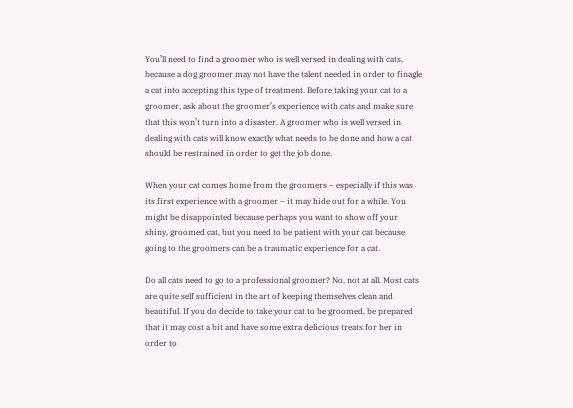You’ll need to find a groomer who is well versed in dealing with cats, because a dog groomer may not have the talent needed in order to finagle a cat into accepting this type of treatment. Before taking your cat to a groomer, ask about the groomer’s experience with cats and make sure that this won’t turn into a disaster. A groomer who is well versed in dealing with cats will know exactly what needs to be done and how a cat should be restrained in order to get the job done.

When your cat comes home from the groomers – especially if this was its first experience with a groomer – it may hide out for a while. You might be disappointed because perhaps you want to show off your shiny, groomed cat, but you need to be patient with your cat because going to the groomers can be a traumatic experience for a cat.

Do all cats need to go to a professional groomer? No, not at all. Most cats are quite self sufficient in the art of keeping themselves clean and beautiful. If you do decide to take your cat to be groomed, be prepared that it may cost a bit and have some extra delicious treats for her in order to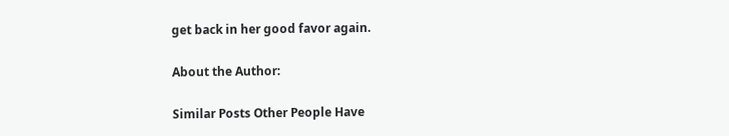get back in her good favor again.

About the Author:

Similar Posts Other People Have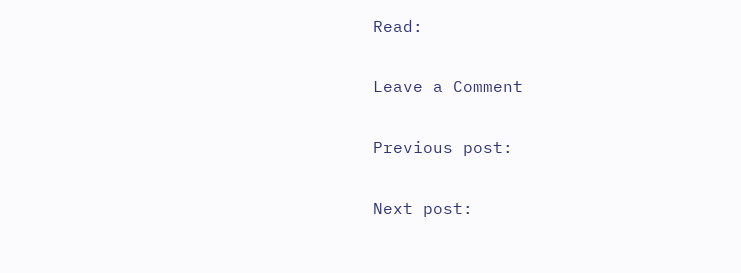Read:

Leave a Comment

Previous post:

Next post: